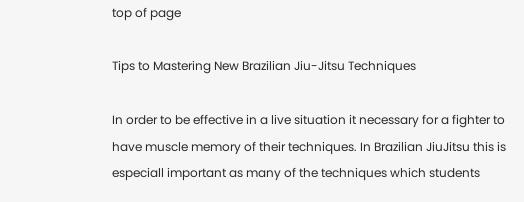top of page

Tips to Mastering New Brazilian Jiu-Jitsu Techniques

In order to be effective in a live situation it necessary for a fighter to have muscle memory of their techniques. In Brazilian JiuJitsu this is especiall important as many of the techniques which students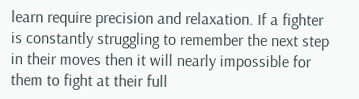learn require precision and relaxation. If a fighter is constantly struggling to remember the next step in their moves then it will nearly impossible for them to fight at their full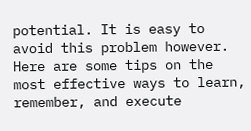potential. It is easy to avoid this problem however. Here are some tips on the most effective ways to learn, remember, and execute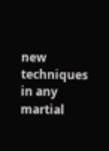new techniques in any martial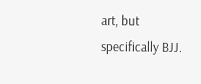art, but specifically BJJ.